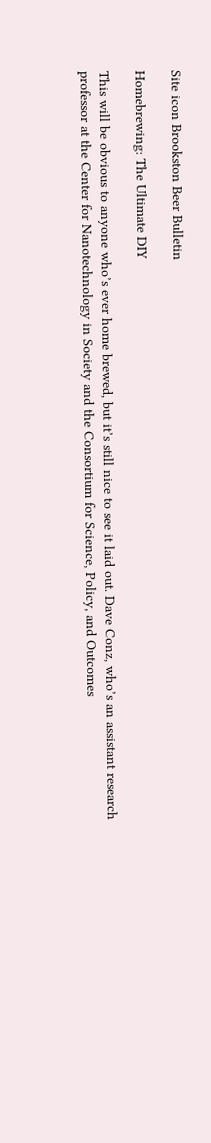Site icon Brookston Beer Bulletin

Homebrewing: The Ultimate DIY

This will be obvious to anyone who’s ever home brewed, but it’s still nice to see it laid out. Dave Conz, who’s an assistant research professor at the Center for Nanotechnology in Society and the Consortium for Science, Policy, and Outcomes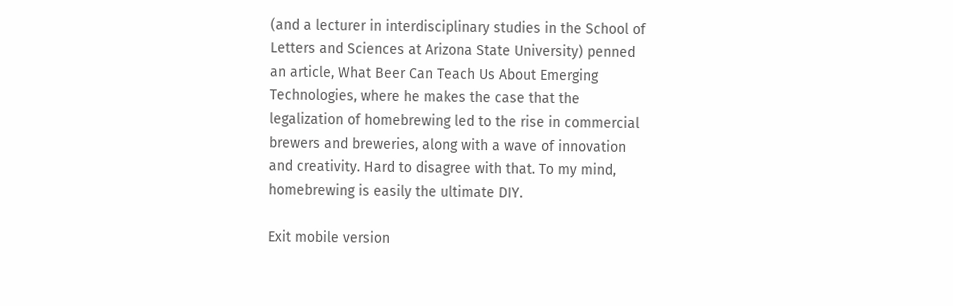(and a lecturer in interdisciplinary studies in the School of Letters and Sciences at Arizona State University) penned an article, What Beer Can Teach Us About Emerging Technologies, where he makes the case that the legalization of homebrewing led to the rise in commercial brewers and breweries, along with a wave of innovation and creativity. Hard to disagree with that. To my mind, homebrewing is easily the ultimate DIY.

Exit mobile version